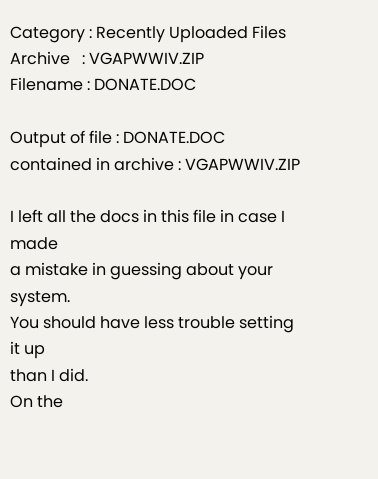Category : Recently Uploaded Files
Archive   : VGAPWWIV.ZIP
Filename : DONATE.DOC

Output of file : DONATE.DOC contained in archive : VGAPWWIV.ZIP

I left all the docs in this file in case I made
a mistake in guessing about your system.
You should have less trouble setting it up
than I did.
On the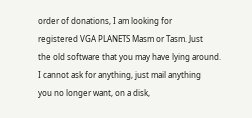order of donations, I am looking for
registered VGA PLANETS Masm or Tasm. Just
the old software that you may have lying around.
I cannot ask for anything, just mail anything
you no longer want, on a disk,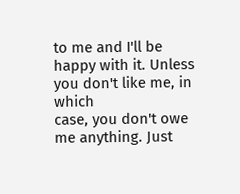to me and I'll be
happy with it. Unless you don't like me, in which
case, you don't owe me anything. Just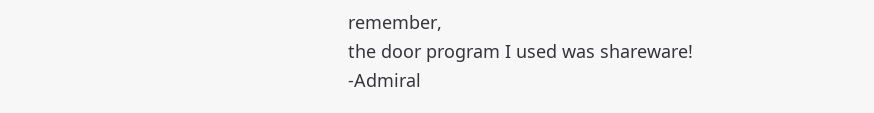remember,
the door program I used was shareware!
-Admiral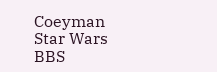Coeyman
Star Wars BBS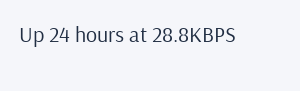Up 24 hours at 28.8KBPS